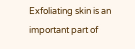Exfoliating skin is an important part of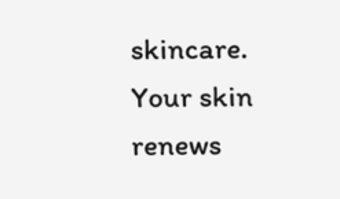skincare. Your skin renews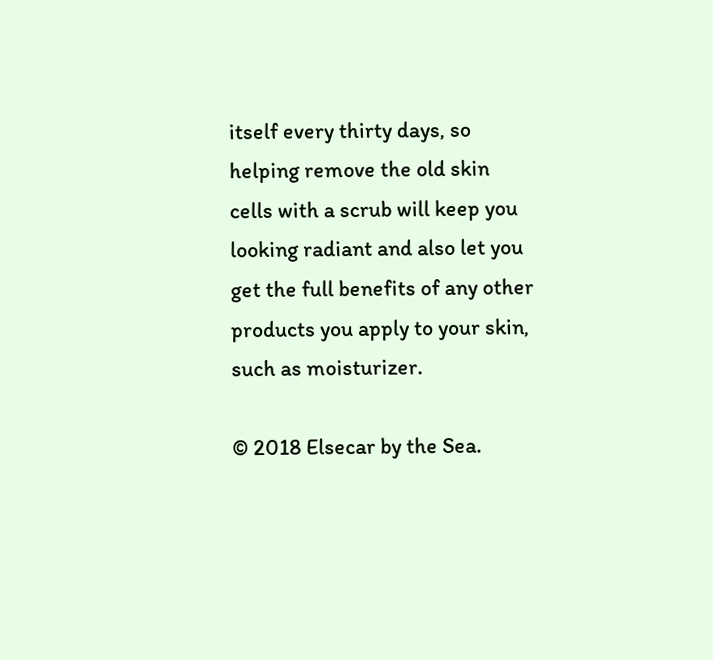itself every thirty days, so helping remove the old skin cells with a scrub will keep you looking radiant and also let you get the full benefits of any other products you apply to your skin, such as moisturizer.

© 2018 Elsecar by the Sea.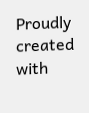Proudly created with